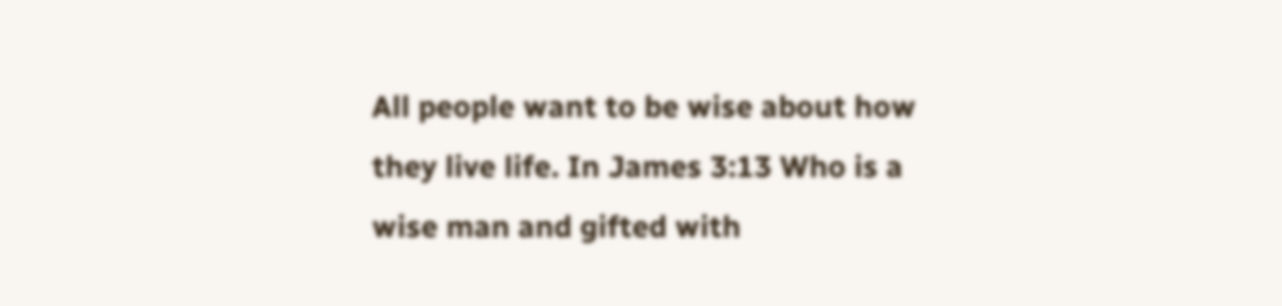All people want to be wise about how they live life. In James 3:13 Who is a wise man and gifted with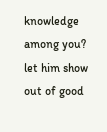knowledge among you? let him show out of good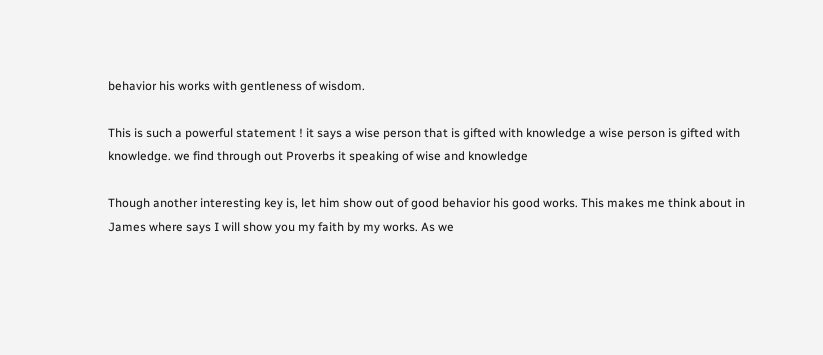behavior his works with gentleness of wisdom.

This is such a powerful statement ! it says a wise person that is gifted with knowledge a wise person is gifted with knowledge. we find through out Proverbs it speaking of wise and knowledge

Though another interesting key is, let him show out of good behavior his good works. This makes me think about in James where says I will show you my faith by my works. As we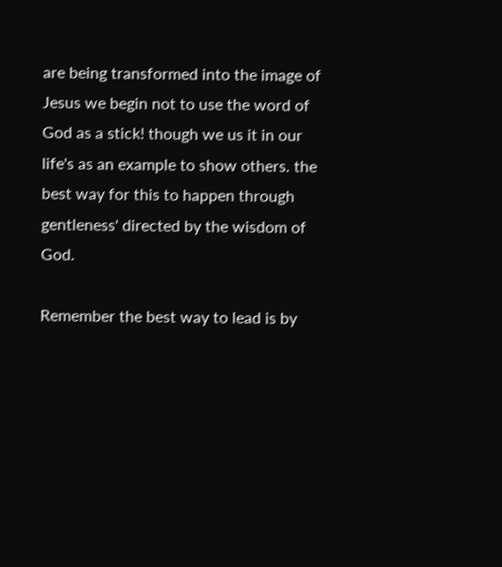are being transformed into the image of Jesus we begin not to use the word of God as a stick! though we us it in our life's as an example to show others. the best way for this to happen through gentleness' directed by the wisdom of God.

Remember the best way to lead is by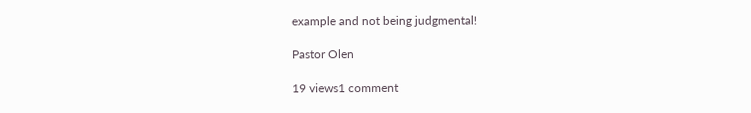example and not being judgmental!

Pastor Olen

19 views1 comment